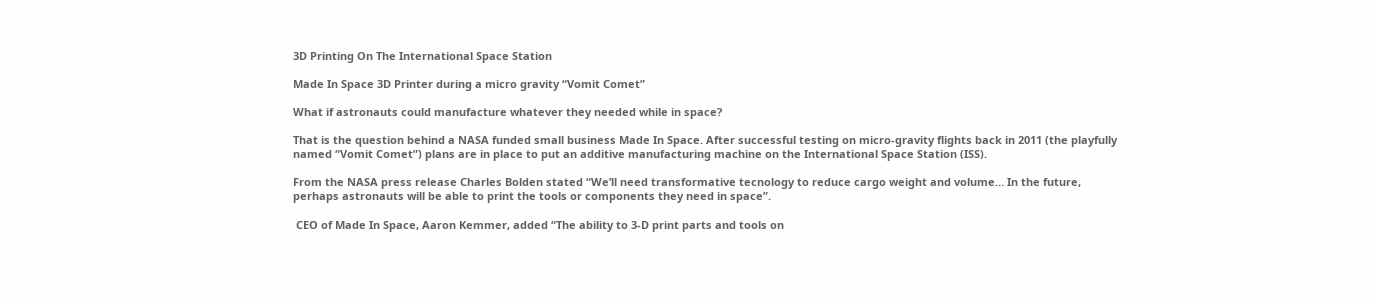3D Printing On The International Space Station

Made In Space 3D Printer during a micro gravity “Vomit Comet”

What if astronauts could manufacture whatever they needed while in space?

That is the question behind a NASA funded small business Made In Space. After successful testing on micro-gravity flights back in 2011 (the playfully named “Vomit Comet”) plans are in place to put an additive manufacturing machine on the International Space Station (ISS).

From the NASA press release Charles Bolden stated “We’ll need transformative tecnology to reduce cargo weight and volume… In the future, perhaps astronauts will be able to print the tools or components they need in space”.

 CEO of Made In Space, Aaron Kemmer, added “The ability to 3-D print parts and tools on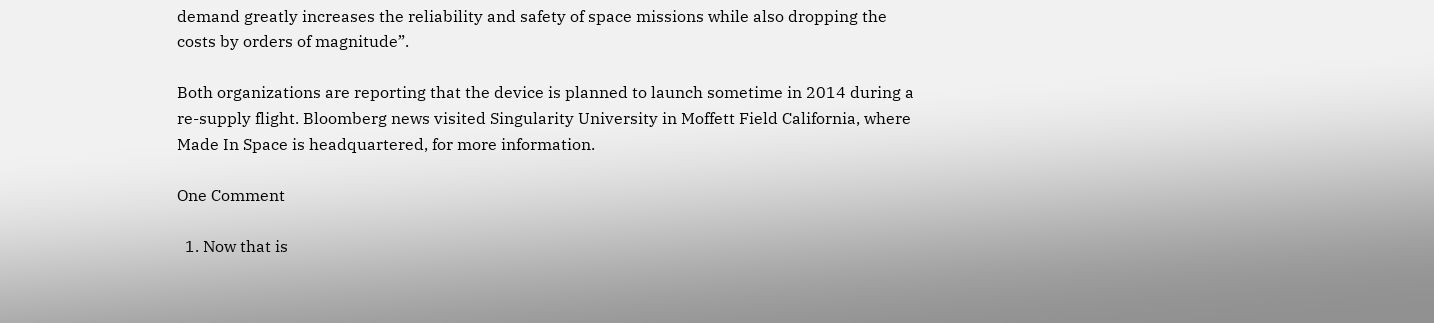demand greatly increases the reliability and safety of space missions while also dropping the costs by orders of magnitude”.

Both organizations are reporting that the device is planned to launch sometime in 2014 during a re-supply flight. Bloomberg news visited Singularity University in Moffett Field California, where Made In Space is headquartered, for more information.

One Comment

  1. Now that is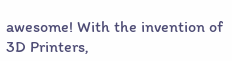awesome! With the invention of 3D Printers,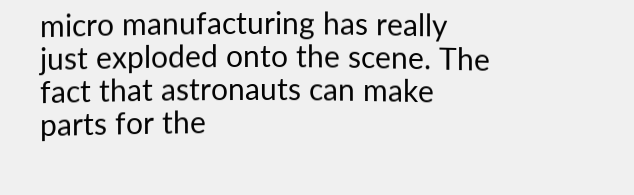micro manufacturing has really just exploded onto the scene. The fact that astronauts can make parts for the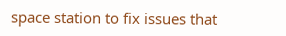space station to fix issues that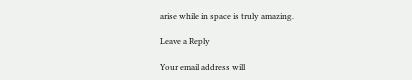arise while in space is truly amazing.

Leave a Reply

Your email address will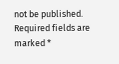not be published. Required fields are marked *